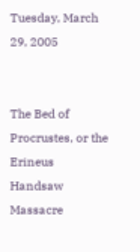Tuesday, March 29, 2005


The Bed of Procrustes, or the Erineus Handsaw Massacre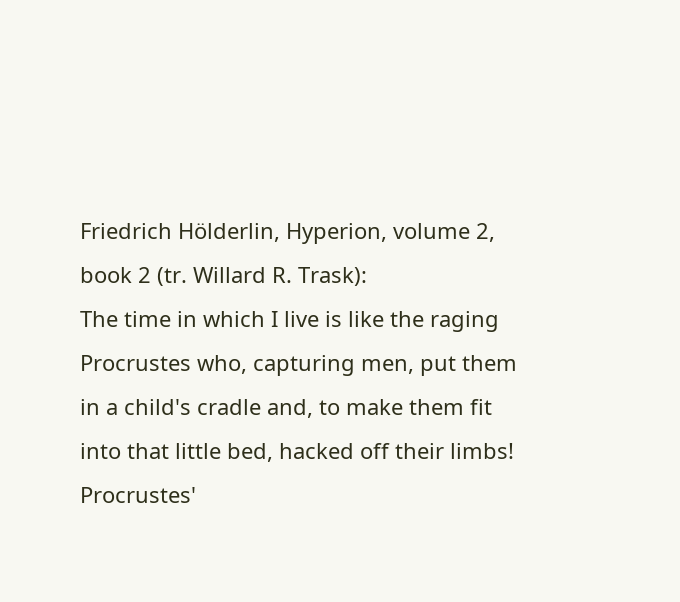Friedrich Hölderlin, Hyperion, volume 2, book 2 (tr. Willard R. Trask):
The time in which I live is like the raging Procrustes who, capturing men, put them in a child's cradle and, to make them fit into that little bed, hacked off their limbs!
Procrustes'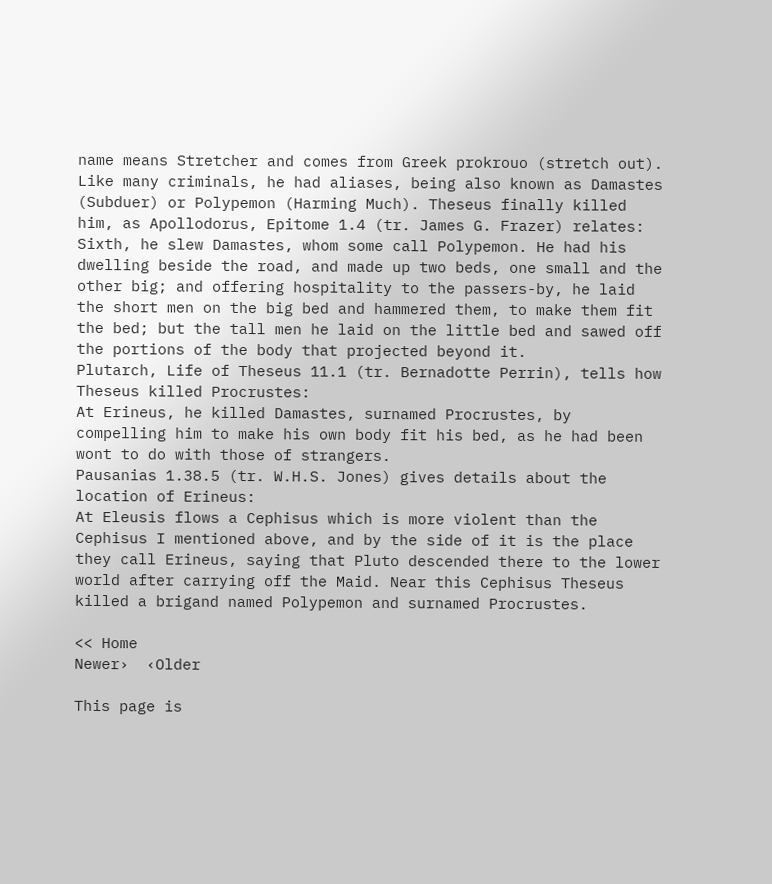name means Stretcher and comes from Greek prokrouo (stretch out). Like many criminals, he had aliases, being also known as Damastes (Subduer) or Polypemon (Harming Much). Theseus finally killed him, as Apollodorus, Epitome 1.4 (tr. James G. Frazer) relates:
Sixth, he slew Damastes, whom some call Polypemon. He had his dwelling beside the road, and made up two beds, one small and the other big; and offering hospitality to the passers-by, he laid the short men on the big bed and hammered them, to make them fit the bed; but the tall men he laid on the little bed and sawed off the portions of the body that projected beyond it.
Plutarch, Life of Theseus 11.1 (tr. Bernadotte Perrin), tells how Theseus killed Procrustes:
At Erineus, he killed Damastes, surnamed Procrustes, by compelling him to make his own body fit his bed, as he had been wont to do with those of strangers.
Pausanias 1.38.5 (tr. W.H.S. Jones) gives details about the location of Erineus:
At Eleusis flows a Cephisus which is more violent than the Cephisus I mentioned above, and by the side of it is the place they call Erineus, saying that Pluto descended there to the lower world after carrying off the Maid. Near this Cephisus Theseus killed a brigand named Polypemon and surnamed Procrustes.

<< Home
Newer›  ‹Older

This page is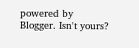powered by Blogger. Isn't yours?